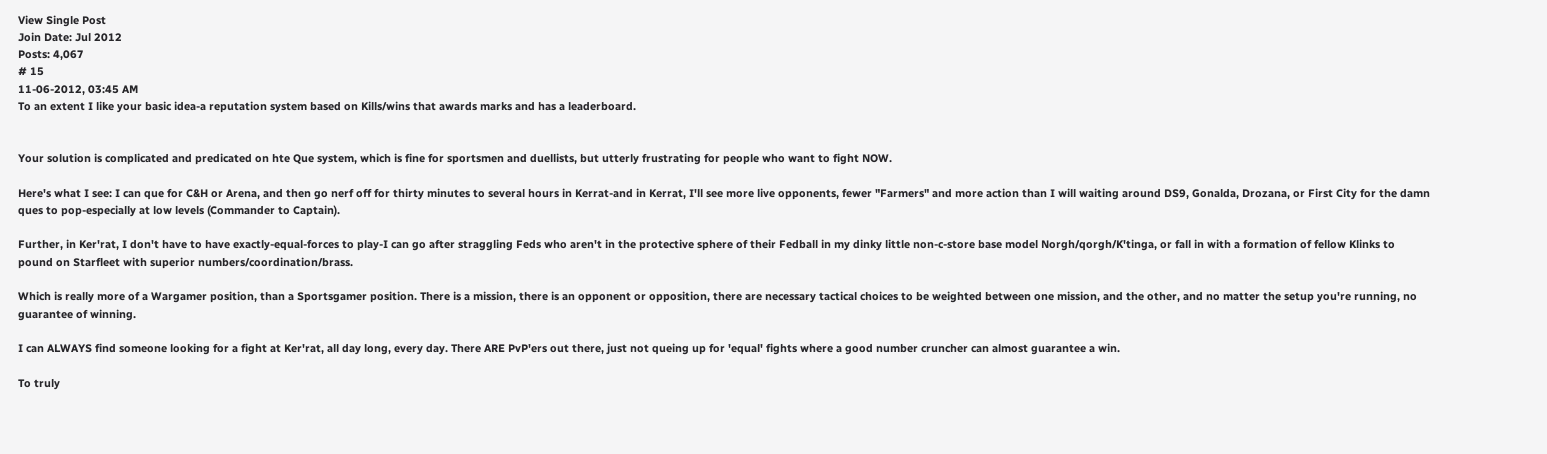View Single Post
Join Date: Jul 2012
Posts: 4,067
# 15
11-06-2012, 03:45 AM
To an extent I like your basic idea-a reputation system based on Kills/wins that awards marks and has a leaderboard.


Your solution is complicated and predicated on hte Que system, which is fine for sportsmen and duellists, but utterly frustrating for people who want to fight NOW.

Here's what I see: I can que for C&H or Arena, and then go nerf off for thirty minutes to several hours in Kerrat-and in Kerrat, I'll see more live opponents, fewer "Farmers" and more action than I will waiting around DS9, Gonalda, Drozana, or First City for the damn ques to pop-especially at low levels (Commander to Captain).

Further, in Ker'rat, I don't have to have exactly-equal-forces to play-I can go after straggling Feds who aren't in the protective sphere of their Fedball in my dinky little non-c-store base model Norgh/qorgh/K'tinga, or fall in with a formation of fellow Klinks to pound on Starfleet with superior numbers/coordination/brass.

Which is really more of a Wargamer position, than a Sportsgamer position. There is a mission, there is an opponent or opposition, there are necessary tactical choices to be weighted between one mission, and the other, and no matter the setup you're running, no guarantee of winning.

I can ALWAYS find someone looking for a fight at Ker'rat, all day long, every day. There ARE PvP'ers out there, just not queing up for 'equal' fights where a good number cruncher can almost guarantee a win.

To truly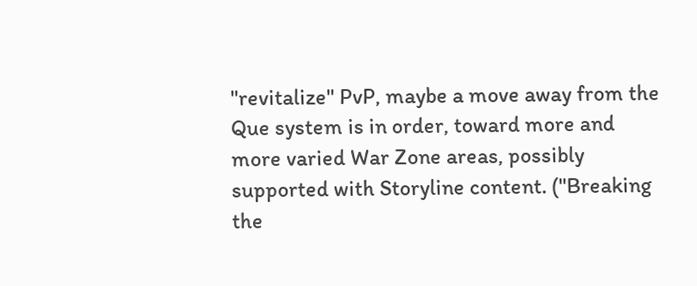"revitalize" PvP, maybe a move away from the Que system is in order, toward more and more varied War Zone areas, possibly supported with Storyline content. ("Breaking the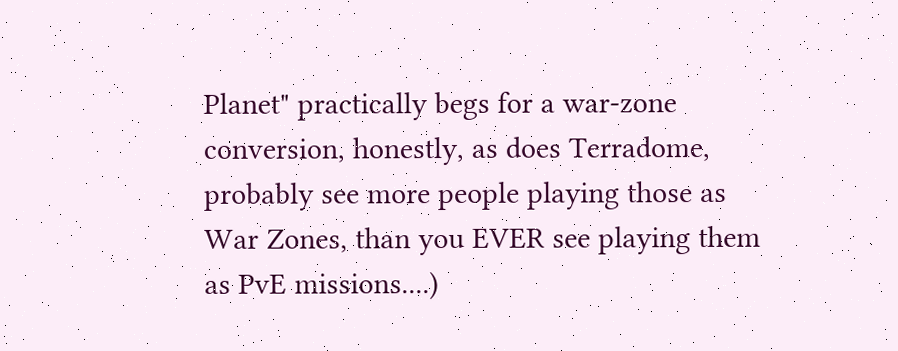Planet" practically begs for a war-zone conversion, honestly, as does Terradome, probably see more people playing those as War Zones, than you EVER see playing them as PvE missions....)